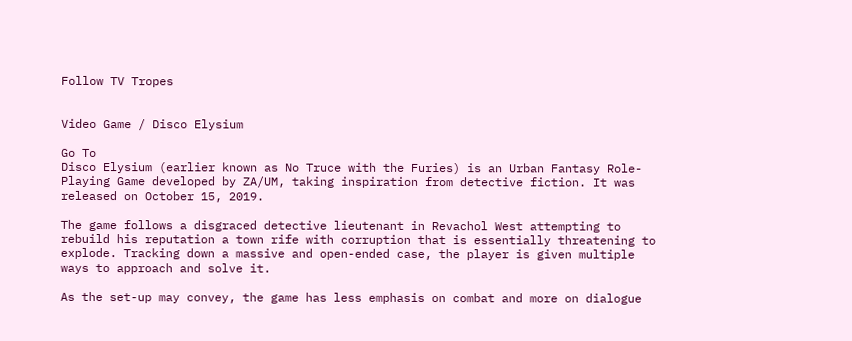Follow TV Tropes


Video Game / Disco Elysium

Go To
Disco Elysium (earlier known as No Truce with the Furies) is an Urban Fantasy Role-Playing Game developed by ZA/UM, taking inspiration from detective fiction. It was released on October 15, 2019.

The game follows a disgraced detective lieutenant in Revachol West attempting to rebuild his reputation a town rife with corruption that is essentially threatening to explode. Tracking down a massive and open-ended case, the player is given multiple ways to approach and solve it.

As the set-up may convey, the game has less emphasis on combat and more on dialogue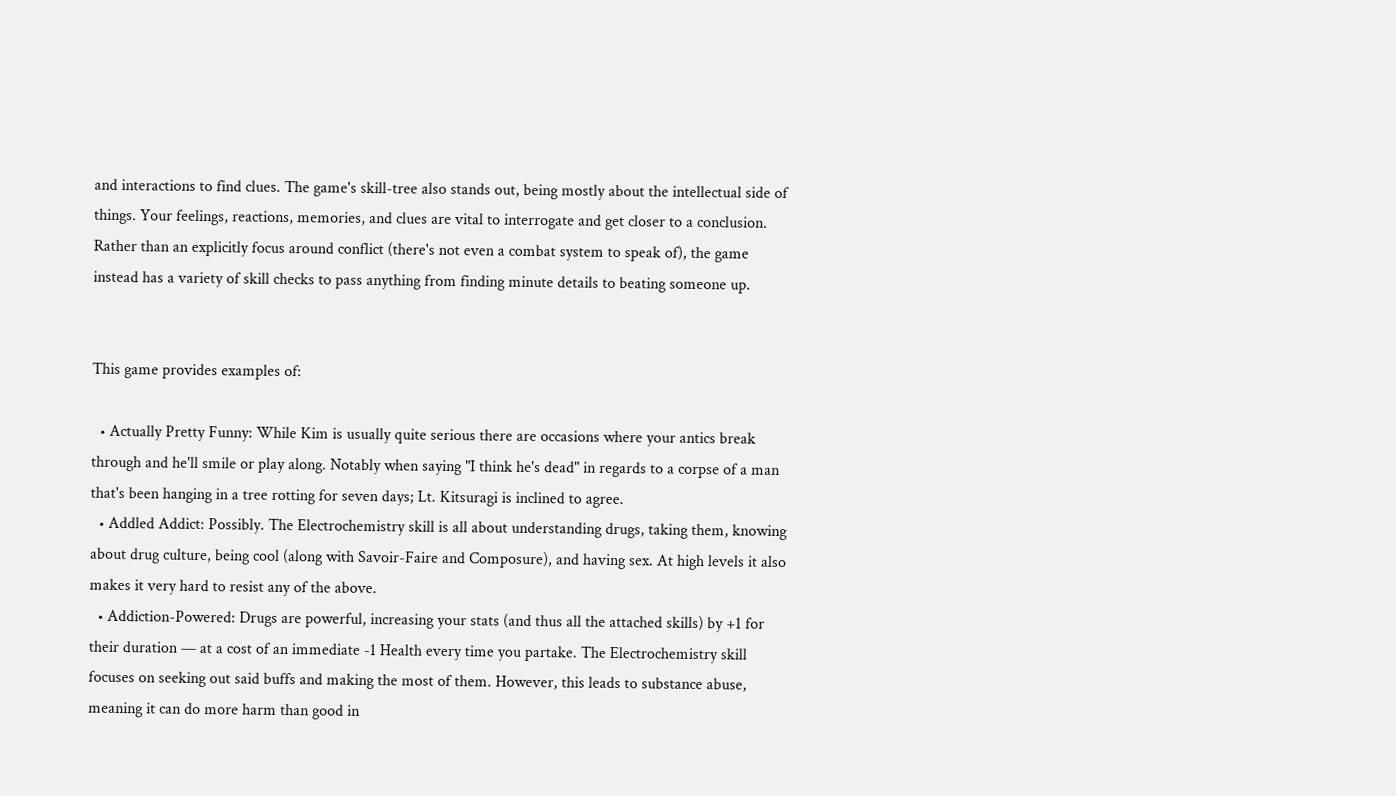and interactions to find clues. The game's skill-tree also stands out, being mostly about the intellectual side of things. Your feelings, reactions, memories, and clues are vital to interrogate and get closer to a conclusion. Rather than an explicitly focus around conflict (there's not even a combat system to speak of), the game instead has a variety of skill checks to pass anything from finding minute details to beating someone up.


This game provides examples of:

  • Actually Pretty Funny: While Kim is usually quite serious there are occasions where your antics break through and he'll smile or play along. Notably when saying "I think he's dead" in regards to a corpse of a man that's been hanging in a tree rotting for seven days; Lt. Kitsuragi is inclined to agree.
  • Addled Addict: Possibly. The Electrochemistry skill is all about understanding drugs, taking them, knowing about drug culture, being cool (along with Savoir-Faire and Composure), and having sex. At high levels it also makes it very hard to resist any of the above.
  • Addiction-Powered: Drugs are powerful, increasing your stats (and thus all the attached skills) by +1 for their duration — at a cost of an immediate -1 Health every time you partake. The Electrochemistry skill focuses on seeking out said buffs and making the most of them. However, this leads to substance abuse, meaning it can do more harm than good in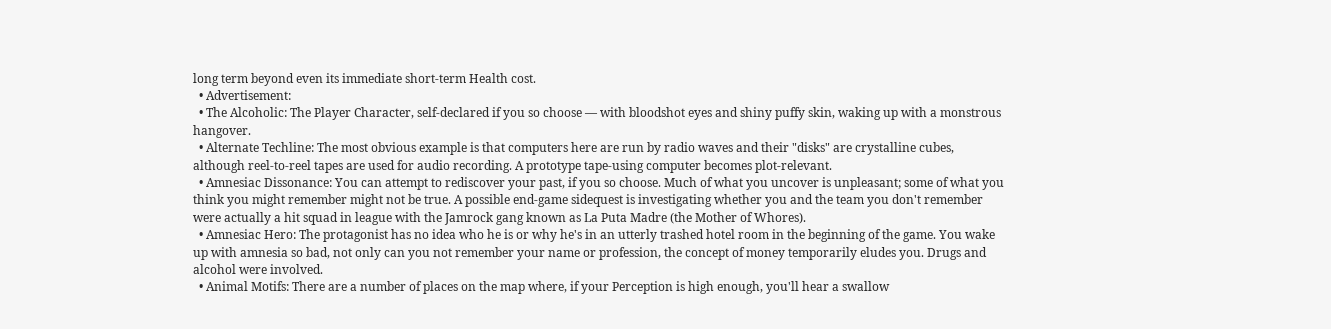long term beyond even its immediate short-term Health cost.
  • Advertisement:
  • The Alcoholic: The Player Character, self-declared if you so choose — with bloodshot eyes and shiny puffy skin, waking up with a monstrous hangover.
  • Alternate Techline: The most obvious example is that computers here are run by radio waves and their "disks" are crystalline cubes, although reel-to-reel tapes are used for audio recording. A prototype tape-using computer becomes plot-relevant.
  • Amnesiac Dissonance: You can attempt to rediscover your past, if you so choose. Much of what you uncover is unpleasant; some of what you think you might remember might not be true. A possible end-game sidequest is investigating whether you and the team you don't remember were actually a hit squad in league with the Jamrock gang known as La Puta Madre (the Mother of Whores).
  • Amnesiac Hero: The protagonist has no idea who he is or why he's in an utterly trashed hotel room in the beginning of the game. You wake up with amnesia so bad, not only can you not remember your name or profession, the concept of money temporarily eludes you. Drugs and alcohol were involved.
  • Animal Motifs: There are a number of places on the map where, if your Perception is high enough, you'll hear a swallow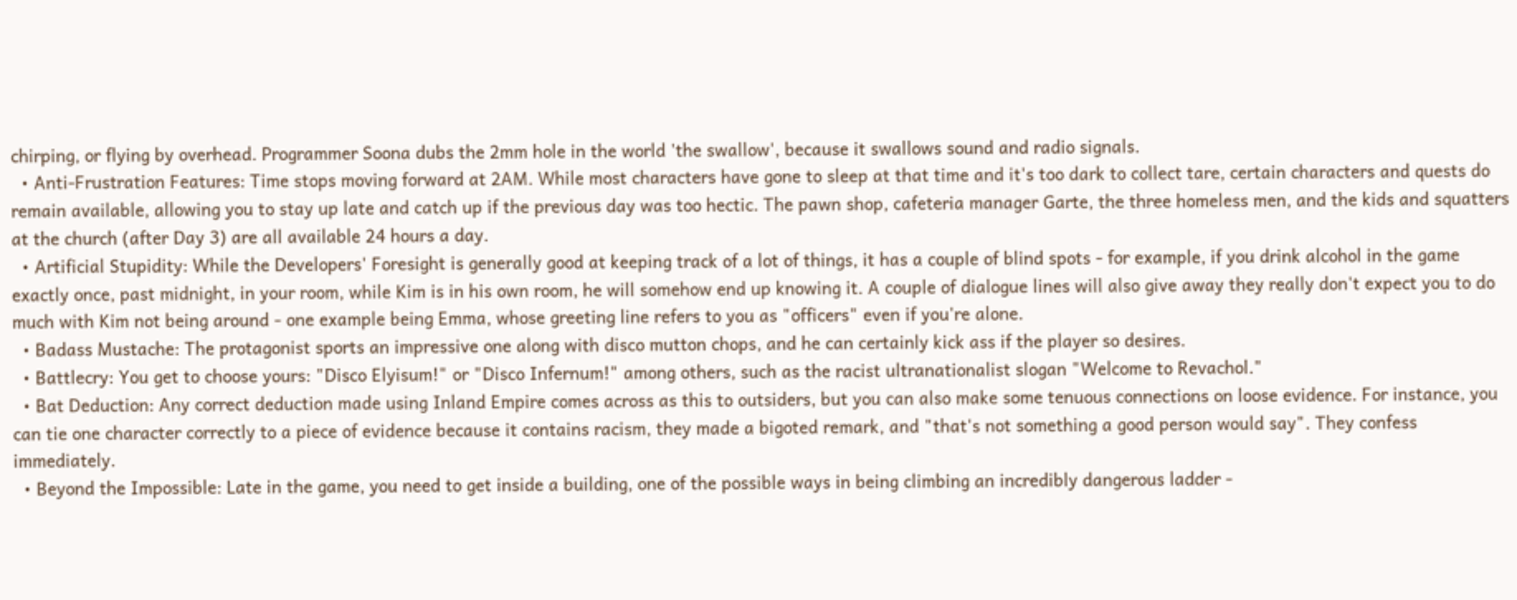chirping, or flying by overhead. Programmer Soona dubs the 2mm hole in the world 'the swallow', because it swallows sound and radio signals.
  • Anti-Frustration Features: Time stops moving forward at 2AM. While most characters have gone to sleep at that time and it's too dark to collect tare, certain characters and quests do remain available, allowing you to stay up late and catch up if the previous day was too hectic. The pawn shop, cafeteria manager Garte, the three homeless men, and the kids and squatters at the church (after Day 3) are all available 24 hours a day.
  • Artificial Stupidity: While the Developers' Foresight is generally good at keeping track of a lot of things, it has a couple of blind spots - for example, if you drink alcohol in the game exactly once, past midnight, in your room, while Kim is in his own room, he will somehow end up knowing it. A couple of dialogue lines will also give away they really don't expect you to do much with Kim not being around - one example being Emma, whose greeting line refers to you as "officers" even if you're alone.
  • Badass Mustache: The protagonist sports an impressive one along with disco mutton chops, and he can certainly kick ass if the player so desires.
  • Battlecry: You get to choose yours: "Disco Elyisum!" or "Disco Infernum!" among others, such as the racist ultranationalist slogan "Welcome to Revachol."
  • Bat Deduction: Any correct deduction made using Inland Empire comes across as this to outsiders, but you can also make some tenuous connections on loose evidence. For instance, you can tie one character correctly to a piece of evidence because it contains racism, they made a bigoted remark, and "that's not something a good person would say". They confess immediately.
  • Beyond the Impossible: Late in the game, you need to get inside a building, one of the possible ways in being climbing an incredibly dangerous ladder -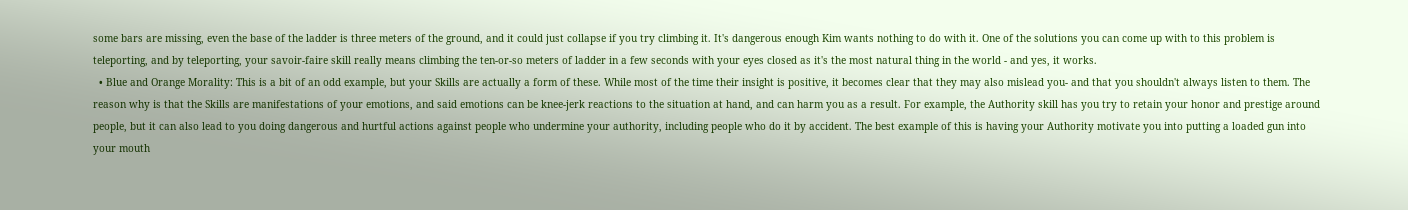some bars are missing, even the base of the ladder is three meters of the ground, and it could just collapse if you try climbing it. It's dangerous enough Kim wants nothing to do with it. One of the solutions you can come up with to this problem is teleporting, and by teleporting, your savoir-faire skill really means climbing the ten-or-so meters of ladder in a few seconds with your eyes closed as it's the most natural thing in the world - and yes, it works.
  • Blue and Orange Morality: This is a bit of an odd example, but your Skills are actually a form of these. While most of the time their insight is positive, it becomes clear that they may also mislead you- and that you shouldn't always listen to them. The reason why is that the Skills are manifestations of your emotions, and said emotions can be knee-jerk reactions to the situation at hand, and can harm you as a result. For example, the Authority skill has you try to retain your honor and prestige around people, but it can also lead to you doing dangerous and hurtful actions against people who undermine your authority, including people who do it by accident. The best example of this is having your Authority motivate you into putting a loaded gun into your mouth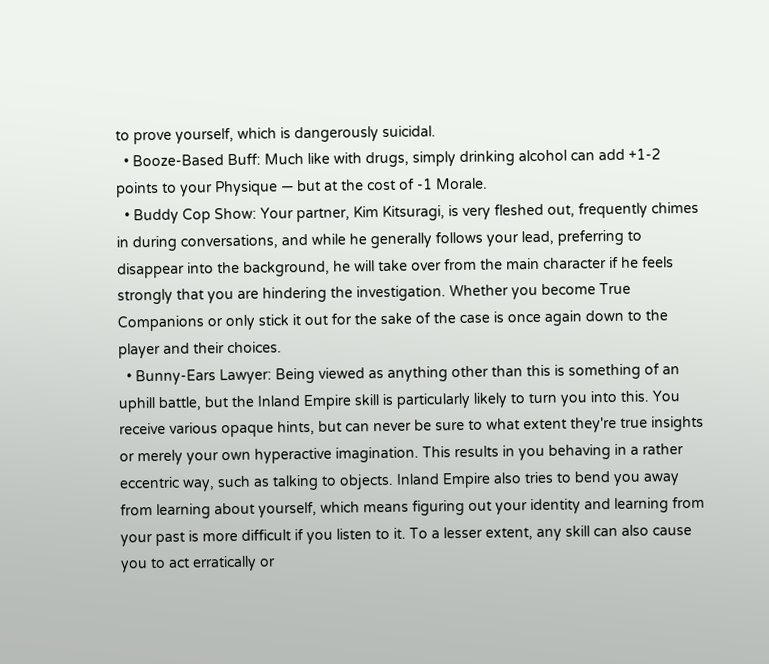to prove yourself, which is dangerously suicidal.
  • Booze-Based Buff: Much like with drugs, simply drinking alcohol can add +1-2 points to your Physique — but at the cost of -1 Morale.
  • Buddy Cop Show: Your partner, Kim Kitsuragi, is very fleshed out, frequently chimes in during conversations, and while he generally follows your lead, preferring to disappear into the background, he will take over from the main character if he feels strongly that you are hindering the investigation. Whether you become True Companions or only stick it out for the sake of the case is once again down to the player and their choices.
  • Bunny-Ears Lawyer: Being viewed as anything other than this is something of an uphill battle, but the Inland Empire skill is particularly likely to turn you into this. You receive various opaque hints, but can never be sure to what extent they're true insights or merely your own hyperactive imagination. This results in you behaving in a rather eccentric way, such as talking to objects. Inland Empire also tries to bend you away from learning about yourself, which means figuring out your identity and learning from your past is more difficult if you listen to it. To a lesser extent, any skill can also cause you to act erratically or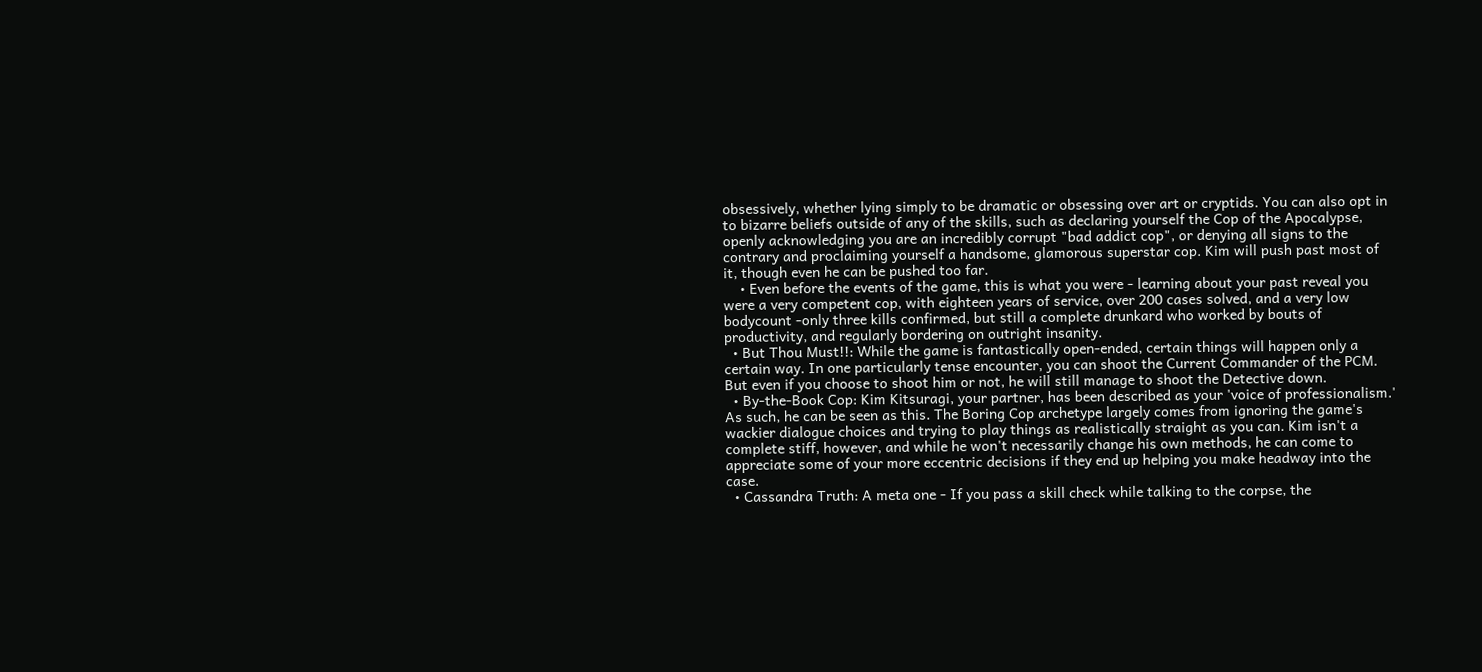obsessively, whether lying simply to be dramatic or obsessing over art or cryptids. You can also opt in to bizarre beliefs outside of any of the skills, such as declaring yourself the Cop of the Apocalypse, openly acknowledging you are an incredibly corrupt "bad addict cop", or denying all signs to the contrary and proclaiming yourself a handsome, glamorous superstar cop. Kim will push past most of it, though even he can be pushed too far.
    • Even before the events of the game, this is what you were - learning about your past reveal you were a very competent cop, with eighteen years of service, over 200 cases solved, and a very low bodycount -only three kills confirmed, but still a complete drunkard who worked by bouts of productivity, and regularly bordering on outright insanity.
  • But Thou Must!!: While the game is fantastically open-ended, certain things will happen only a certain way. In one particularly tense encounter, you can shoot the Current Commander of the PCM. But even if you choose to shoot him or not, he will still manage to shoot the Detective down.
  • By-the-Book Cop: Kim Kitsuragi, your partner, has been described as your 'voice of professionalism.' As such, he can be seen as this. The Boring Cop archetype largely comes from ignoring the game's wackier dialogue choices and trying to play things as realistically straight as you can. Kim isn't a complete stiff, however, and while he won't necessarily change his own methods, he can come to appreciate some of your more eccentric decisions if they end up helping you make headway into the case.
  • Cassandra Truth: A meta one - If you pass a skill check while talking to the corpse, the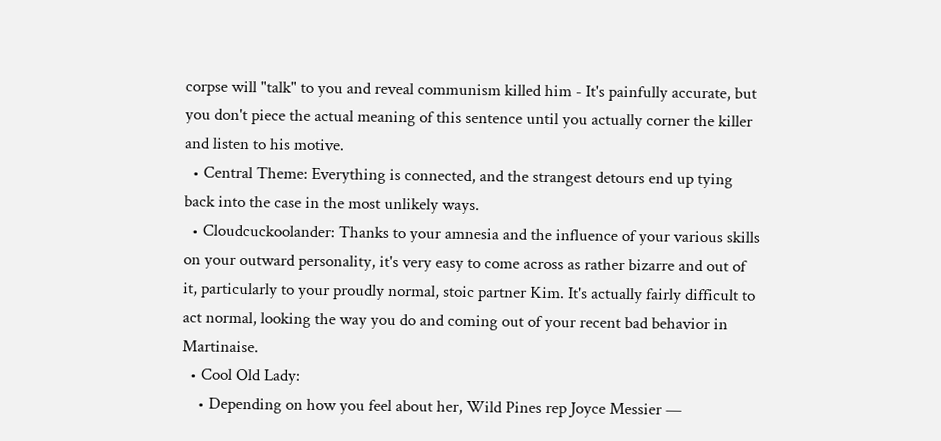corpse will "talk" to you and reveal communism killed him - It's painfully accurate, but you don't piece the actual meaning of this sentence until you actually corner the killer and listen to his motive.
  • Central Theme: Everything is connected, and the strangest detours end up tying back into the case in the most unlikely ways.
  • Cloudcuckoolander: Thanks to your amnesia and the influence of your various skills on your outward personality, it's very easy to come across as rather bizarre and out of it, particularly to your proudly normal, stoic partner Kim. It's actually fairly difficult to act normal, looking the way you do and coming out of your recent bad behavior in Martinaise.
  • Cool Old Lady:
    • Depending on how you feel about her, Wild Pines rep Joyce Messier —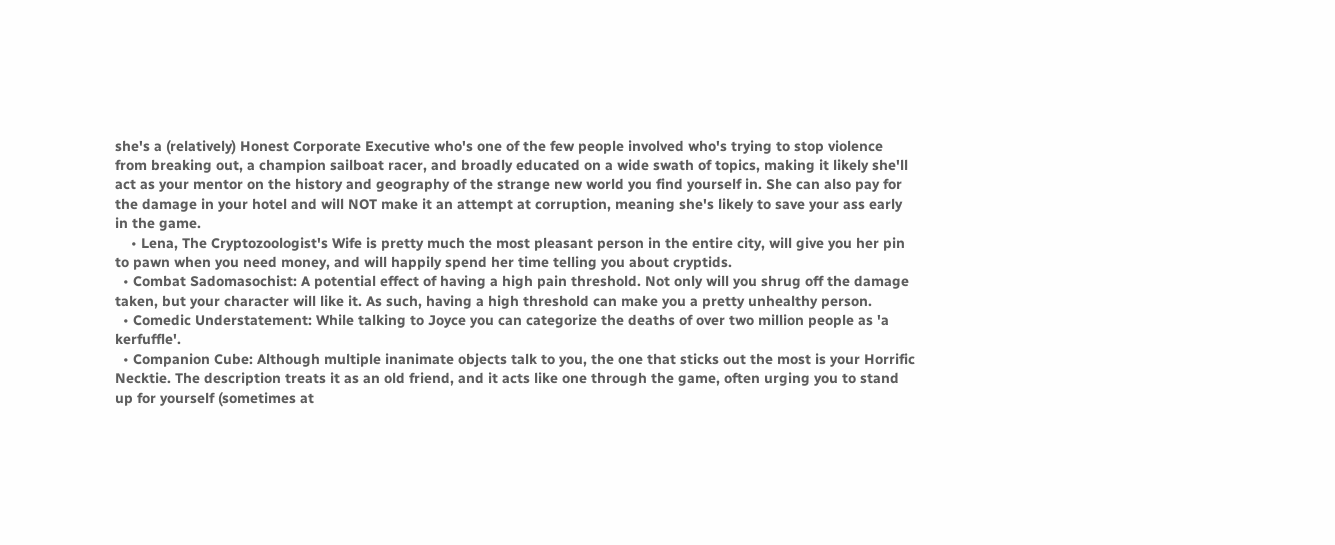she's a (relatively) Honest Corporate Executive who's one of the few people involved who's trying to stop violence from breaking out, a champion sailboat racer, and broadly educated on a wide swath of topics, making it likely she'll act as your mentor on the history and geography of the strange new world you find yourself in. She can also pay for the damage in your hotel and will NOT make it an attempt at corruption, meaning she's likely to save your ass early in the game.
    • Lena, The Cryptozoologist's Wife is pretty much the most pleasant person in the entire city, will give you her pin to pawn when you need money, and will happily spend her time telling you about cryptids.
  • Combat Sadomasochist: A potential effect of having a high pain threshold. Not only will you shrug off the damage taken, but your character will like it. As such, having a high threshold can make you a pretty unhealthy person.
  • Comedic Understatement: While talking to Joyce you can categorize the deaths of over two million people as 'a kerfuffle'.
  • Companion Cube: Although multiple inanimate objects talk to you, the one that sticks out the most is your Horrific Necktie. The description treats it as an old friend, and it acts like one through the game, often urging you to stand up for yourself (sometimes at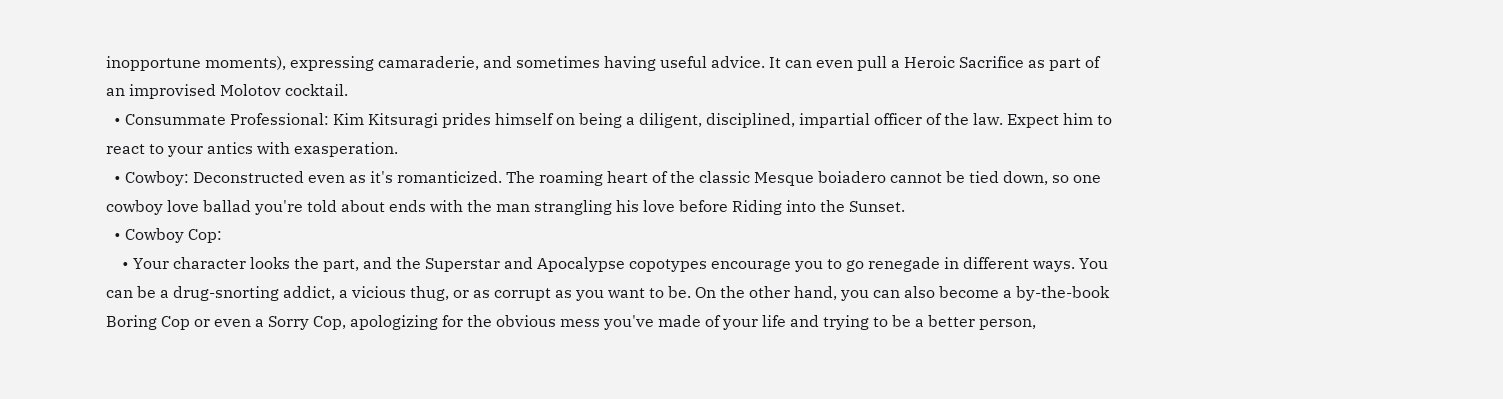inopportune moments), expressing camaraderie, and sometimes having useful advice. It can even pull a Heroic Sacrifice as part of an improvised Molotov cocktail.
  • Consummate Professional: Kim Kitsuragi prides himself on being a diligent, disciplined, impartial officer of the law. Expect him to react to your antics with exasperation.
  • Cowboy: Deconstructed even as it's romanticized. The roaming heart of the classic Mesque boiadero cannot be tied down, so one cowboy love ballad you're told about ends with the man strangling his love before Riding into the Sunset.
  • Cowboy Cop:
    • Your character looks the part, and the Superstar and Apocalypse copotypes encourage you to go renegade in different ways. You can be a drug-snorting addict, a vicious thug, or as corrupt as you want to be. On the other hand, you can also become a by-the-book Boring Cop or even a Sorry Cop, apologizing for the obvious mess you've made of your life and trying to be a better person,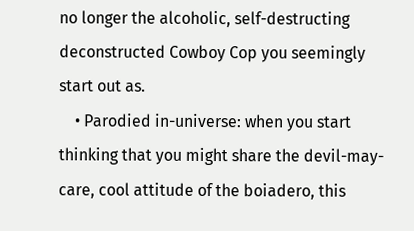no longer the alcoholic, self-destructing deconstructed Cowboy Cop you seemingly start out as.
    • Parodied in-universe: when you start thinking that you might share the devil-may-care, cool attitude of the boiadero, this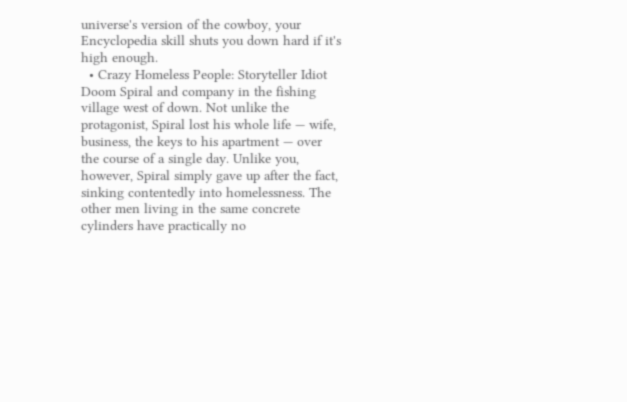universe's version of the cowboy, your Encyclopedia skill shuts you down hard if it's high enough.
  • Crazy Homeless People: Storyteller Idiot Doom Spiral and company in the fishing village west of down. Not unlike the protagonist, Spiral lost his whole life — wife, business, the keys to his apartment — over the course of a single day. Unlike you, however, Spiral simply gave up after the fact, sinking contentedly into homelessness. The other men living in the same concrete cylinders have practically no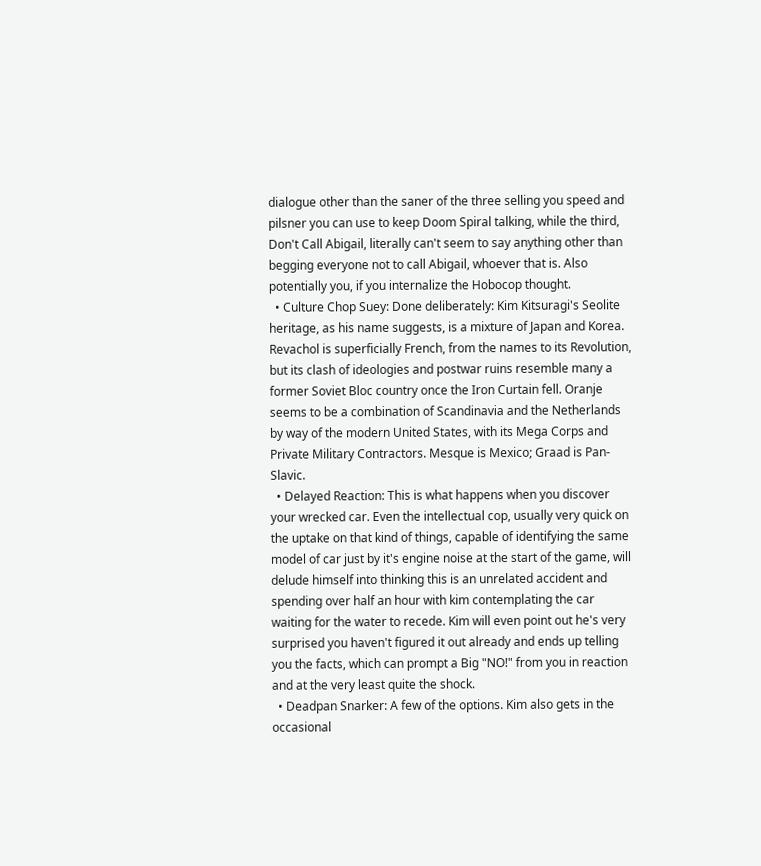dialogue other than the saner of the three selling you speed and pilsner you can use to keep Doom Spiral talking, while the third, Don't Call Abigail, literally can't seem to say anything other than begging everyone not to call Abigail, whoever that is. Also potentially you, if you internalize the Hobocop thought.
  • Culture Chop Suey: Done deliberately: Kim Kitsuragi's Seolite heritage, as his name suggests, is a mixture of Japan and Korea. Revachol is superficially French, from the names to its Revolution, but its clash of ideologies and postwar ruins resemble many a former Soviet Bloc country once the Iron Curtain fell. Oranje seems to be a combination of Scandinavia and the Netherlands by way of the modern United States, with its Mega Corps and Private Military Contractors. Mesque is Mexico; Graad is Pan-Slavic.
  • Delayed Reaction: This is what happens when you discover your wrecked car. Even the intellectual cop, usually very quick on the uptake on that kind of things, capable of identifying the same model of car just by it's engine noise at the start of the game, will delude himself into thinking this is an unrelated accident and spending over half an hour with kim contemplating the car waiting for the water to recede. Kim will even point out he's very surprised you haven't figured it out already and ends up telling you the facts, which can prompt a Big "NO!" from you in reaction and at the very least quite the shock.
  • Deadpan Snarker: A few of the options. Kim also gets in the occasional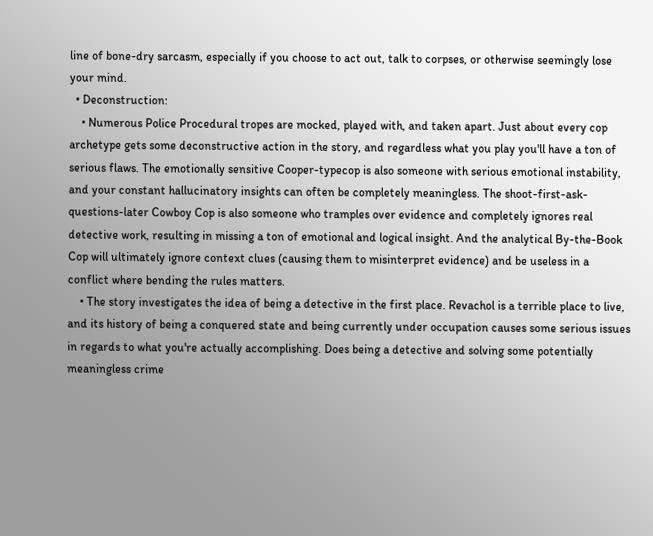line of bone-dry sarcasm, especially if you choose to act out, talk to corpses, or otherwise seemingly lose your mind.
  • Deconstruction:
    • Numerous Police Procedural tropes are mocked, played with, and taken apart. Just about every cop archetype gets some deconstructive action in the story, and regardless what you play you'll have a ton of serious flaws. The emotionally sensitive Cooper-typecop is also someone with serious emotional instability, and your constant hallucinatory insights can often be completely meaningless. The shoot-first-ask-questions-later Cowboy Cop is also someone who tramples over evidence and completely ignores real detective work, resulting in missing a ton of emotional and logical insight. And the analytical By-the-Book Cop will ultimately ignore context clues (causing them to misinterpret evidence) and be useless in a conflict where bending the rules matters.
    • The story investigates the idea of being a detective in the first place. Revachol is a terrible place to live, and its history of being a conquered state and being currently under occupation causes some serious issues in regards to what you're actually accomplishing. Does being a detective and solving some potentially meaningless crime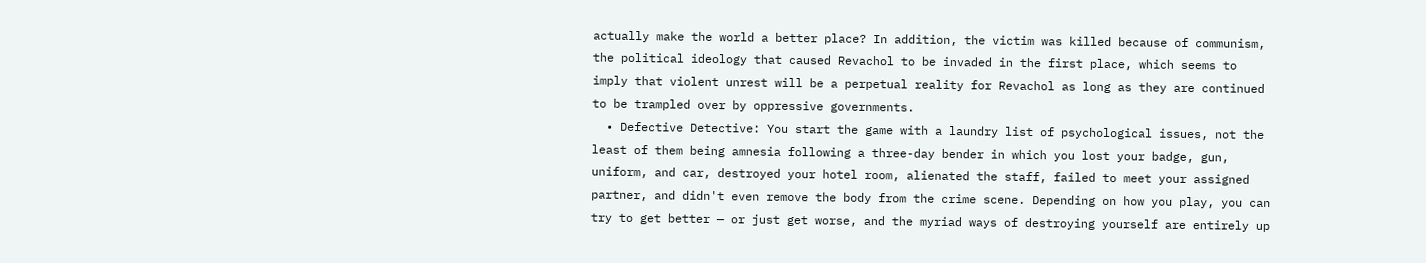actually make the world a better place? In addition, the victim was killed because of communism, the political ideology that caused Revachol to be invaded in the first place, which seems to imply that violent unrest will be a perpetual reality for Revachol as long as they are continued to be trampled over by oppressive governments.
  • Defective Detective: You start the game with a laundry list of psychological issues, not the least of them being amnesia following a three-day bender in which you lost your badge, gun, uniform, and car, destroyed your hotel room, alienated the staff, failed to meet your assigned partner, and didn't even remove the body from the crime scene. Depending on how you play, you can try to get better — or just get worse, and the myriad ways of destroying yourself are entirely up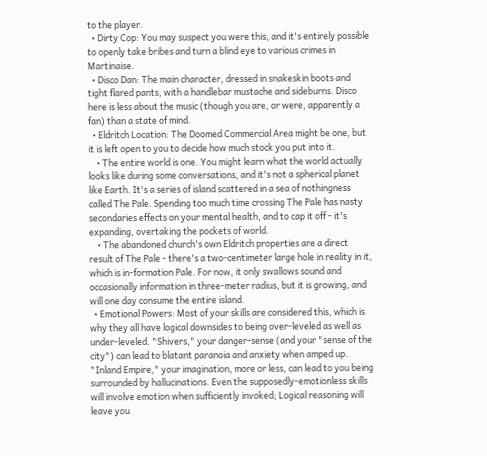to the player.
  • Dirty Cop: You may suspect you were this, and it's entirely possible to openly take bribes and turn a blind eye to various crimes in Martinaise.
  • Disco Dan: The main character, dressed in snakeskin boots and tight flared pants, with a handlebar mustache and sideburns. Disco here is less about the music (though you are, or were, apparently a fan) than a state of mind.
  • Eldritch Location: The Doomed Commercial Area might be one, but it is left open to you to decide how much stock you put into it.
    • The entire world is one. You might learn what the world actually looks like during some conversations, and it's not a spherical planet like Earth. It's a series of island scattered in a sea of nothingness called The Pale. Spending too much time crossing The Pale has nasty secondaries effects on your mental health, and to cap it off - it's expanding, overtaking the pockets of world.
    • The abandoned church's own Eldritch properties are a direct result of The Pale - there's a two-centimeter large hole in reality in it, which is in-formation Pale. For now, it only swallows sound and occasionally information in three-meter radius, but it is growing, and will one day consume the entire island.
  • Emotional Powers: Most of your skills are considered this, which is why they all have logical downsides to being over-leveled as well as under-leveled. "Shivers," your danger-sense (and your "sense of the city") can lead to blatant paranoia and anxiety when amped up. "Inland Empire," your imagination, more or less, can lead to you being surrounded by hallucinations. Even the supposedly-emotionless skills will involve emotion when sufficiently invoked; Logical reasoning will leave you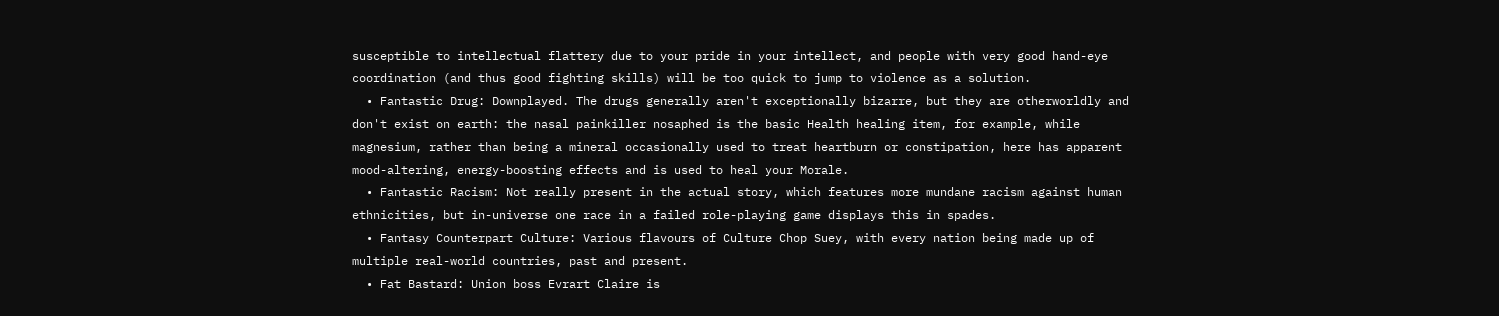susceptible to intellectual flattery due to your pride in your intellect, and people with very good hand-eye coordination (and thus good fighting skills) will be too quick to jump to violence as a solution.
  • Fantastic Drug: Downplayed. The drugs generally aren't exceptionally bizarre, but they are otherworldly and don't exist on earth: the nasal painkiller nosaphed is the basic Health healing item, for example, while magnesium, rather than being a mineral occasionally used to treat heartburn or constipation, here has apparent mood-altering, energy-boosting effects and is used to heal your Morale.
  • Fantastic Racism: Not really present in the actual story, which features more mundane racism against human ethnicities, but in-universe one race in a failed role-playing game displays this in spades.
  • Fantasy Counterpart Culture: Various flavours of Culture Chop Suey, with every nation being made up of multiple real-world countries, past and present.
  • Fat Bastard: Union boss Evrart Claire is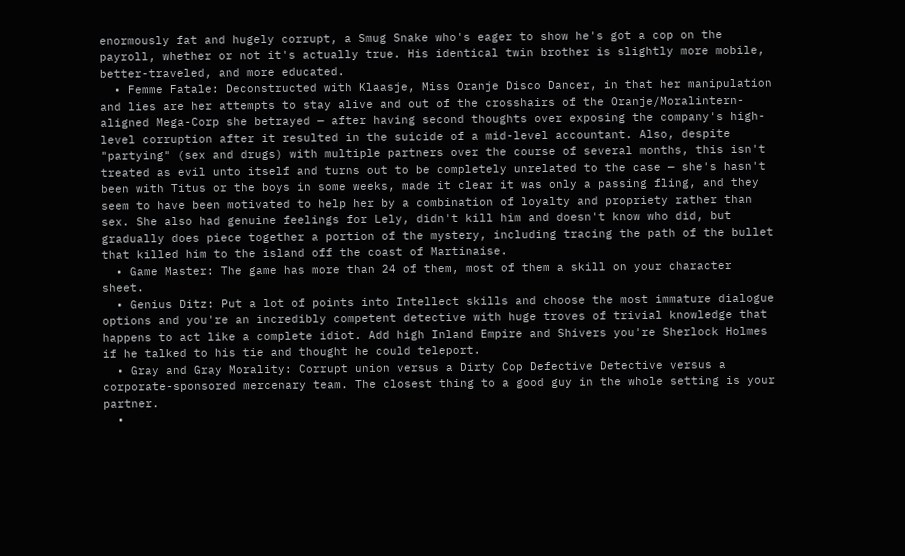enormously fat and hugely corrupt, a Smug Snake who's eager to show he's got a cop on the payroll, whether or not it's actually true. His identical twin brother is slightly more mobile, better-traveled, and more educated.
  • Femme Fatale: Deconstructed with Klaasje, Miss Oranje Disco Dancer, in that her manipulation and lies are her attempts to stay alive and out of the crosshairs of the Oranje/Moralintern-aligned Mega-Corp she betrayed — after having second thoughts over exposing the company's high-level corruption after it resulted in the suicide of a mid-level accountant. Also, despite "partying" (sex and drugs) with multiple partners over the course of several months, this isn't treated as evil unto itself and turns out to be completely unrelated to the case — she's hasn't been with Titus or the boys in some weeks, made it clear it was only a passing fling, and they seem to have been motivated to help her by a combination of loyalty and propriety rather than sex. She also had genuine feelings for Lely, didn't kill him and doesn't know who did, but gradually does piece together a portion of the mystery, including tracing the path of the bullet that killed him to the island off the coast of Martinaise.
  • Game Master: The game has more than 24 of them, most of them a skill on your character sheet.
  • Genius Ditz: Put a lot of points into Intellect skills and choose the most immature dialogue options and you're an incredibly competent detective with huge troves of trivial knowledge that happens to act like a complete idiot. Add high Inland Empire and Shivers you're Sherlock Holmes if he talked to his tie and thought he could teleport.
  • Gray and Gray Morality: Corrupt union versus a Dirty Cop Defective Detective versus a corporate-sponsored mercenary team. The closest thing to a good guy in the whole setting is your partner.
  •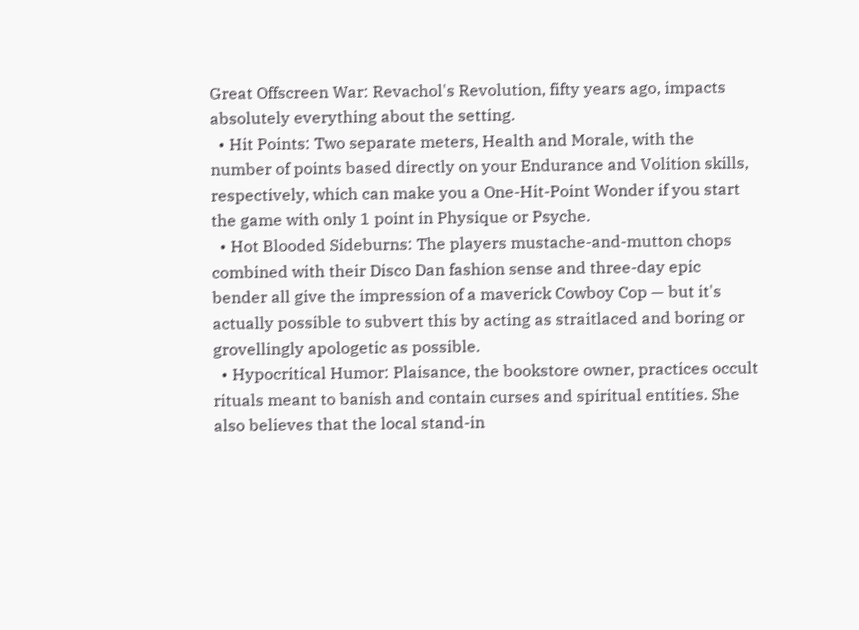Great Offscreen War: Revachol's Revolution, fifty years ago, impacts absolutely everything about the setting.
  • Hit Points: Two separate meters, Health and Morale, with the number of points based directly on your Endurance and Volition skills, respectively, which can make you a One-Hit-Point Wonder if you start the game with only 1 point in Physique or Psyche.
  • Hot Blooded Sideburns: The players mustache-and-mutton chops combined with their Disco Dan fashion sense and three-day epic bender all give the impression of a maverick Cowboy Cop — but it's actually possible to subvert this by acting as straitlaced and boring or grovellingly apologetic as possible.
  • Hypocritical Humor: Plaisance, the bookstore owner, practices occult rituals meant to banish and contain curses and spiritual entities. She also believes that the local stand-in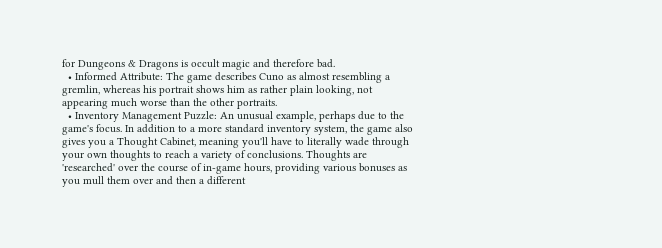for Dungeons & Dragons is occult magic and therefore bad.
  • Informed Attribute: The game describes Cuno as almost resembling a gremlin, whereas his portrait shows him as rather plain looking, not appearing much worse than the other portraits.
  • Inventory Management Puzzle: An unusual example, perhaps due to the game's focus. In addition to a more standard inventory system, the game also gives you a Thought Cabinet, meaning you'll have to literally wade through your own thoughts to reach a variety of conclusions. Thoughts are 'researched' over the course of in-game hours, providing various bonuses as you mull them over and then a different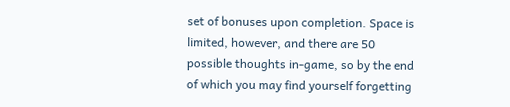set of bonuses upon completion. Space is limited, however, and there are 50 possible thoughts in-game, so by the end of which you may find yourself forgetting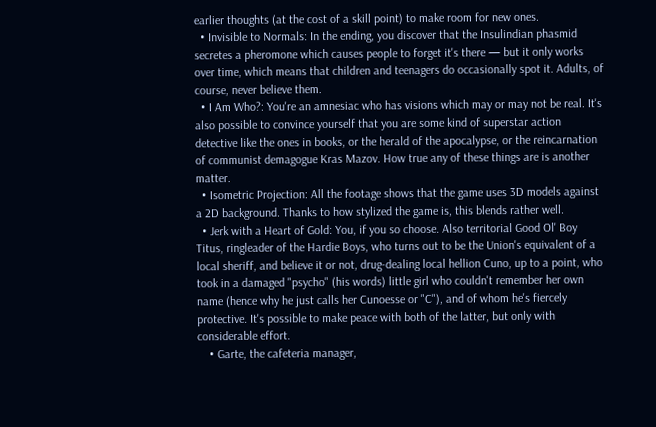earlier thoughts (at the cost of a skill point) to make room for new ones.
  • Invisible to Normals: In the ending, you discover that the Insulindian phasmid secretes a pheromone which causes people to forget it's there — but it only works over time, which means that children and teenagers do occasionally spot it. Adults, of course, never believe them.
  • I Am Who?: You're an amnesiac who has visions which may or may not be real. It's also possible to convince yourself that you are some kind of superstar action detective like the ones in books, or the herald of the apocalypse, or the reincarnation of communist demagogue Kras Mazov. How true any of these things are is another matter.
  • Isometric Projection: All the footage shows that the game uses 3D models against a 2D background. Thanks to how stylized the game is, this blends rather well.
  • Jerk with a Heart of Gold: You, if you so choose. Also territorial Good Ol' Boy Titus, ringleader of the Hardie Boys, who turns out to be the Union's equivalent of a local sheriff, and believe it or not, drug-dealing local hellion Cuno, up to a point, who took in a damaged "psycho" (his words) little girl who couldn't remember her own name (hence why he just calls her Cunoesse or "C"), and of whom he's fiercely protective. It's possible to make peace with both of the latter, but only with considerable effort.
    • Garte, the cafeteria manager,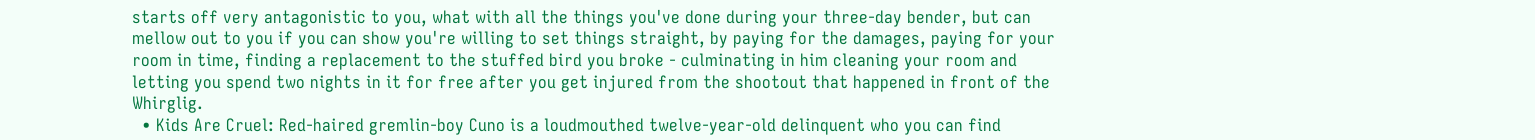starts off very antagonistic to you, what with all the things you've done during your three-day bender, but can mellow out to you if you can show you're willing to set things straight, by paying for the damages, paying for your room in time, finding a replacement to the stuffed bird you broke - culminating in him cleaning your room and letting you spend two nights in it for free after you get injured from the shootout that happened in front of the Whirglig.
  • Kids Are Cruel: Red-haired gremlin-boy Cuno is a loudmouthed twelve-year-old delinquent who you can find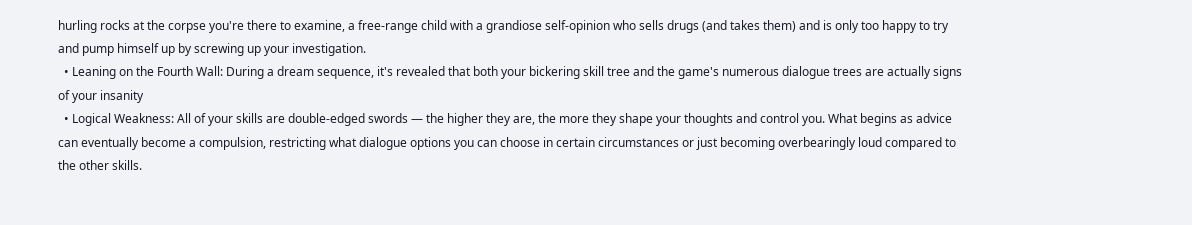hurling rocks at the corpse you're there to examine, a free-range child with a grandiose self-opinion who sells drugs (and takes them) and is only too happy to try and pump himself up by screwing up your investigation.
  • Leaning on the Fourth Wall: During a dream sequence, it's revealed that both your bickering skill tree and the game's numerous dialogue trees are actually signs of your insanity
  • Logical Weakness: All of your skills are double-edged swords — the higher they are, the more they shape your thoughts and control you. What begins as advice can eventually become a compulsion, restricting what dialogue options you can choose in certain circumstances or just becoming overbearingly loud compared to the other skills.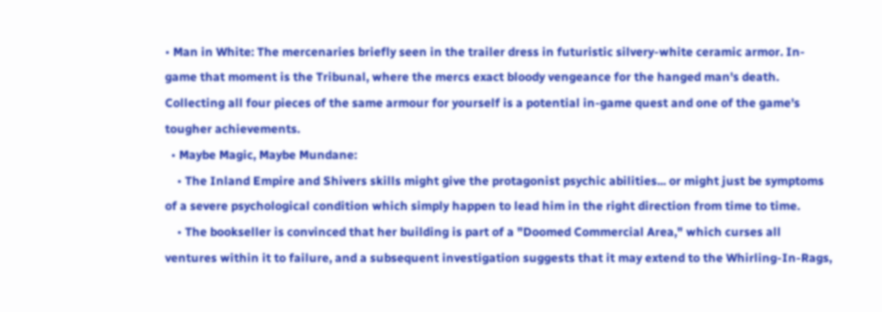• Man in White: The mercenaries briefly seen in the trailer dress in futuristic silvery-white ceramic armor. In-game that moment is the Tribunal, where the mercs exact bloody vengeance for the hanged man's death. Collecting all four pieces of the same armour for yourself is a potential in-game quest and one of the game's tougher achievements.
  • Maybe Magic, Maybe Mundane:
    • The Inland Empire and Shivers skills might give the protagonist psychic abilities... or might just be symptoms of a severe psychological condition which simply happen to lead him in the right direction from time to time.
    • The bookseller is convinced that her building is part of a "Doomed Commercial Area," which curses all ventures within it to failure, and a subsequent investigation suggests that it may extend to the Whirling-In-Rags,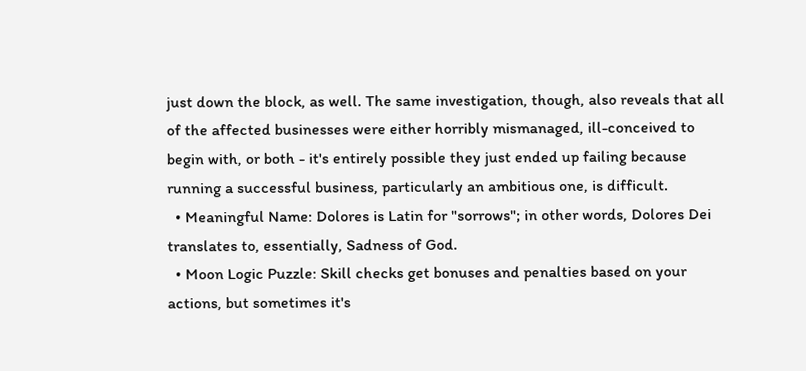just down the block, as well. The same investigation, though, also reveals that all of the affected businesses were either horribly mismanaged, ill-conceived to begin with, or both - it's entirely possible they just ended up failing because running a successful business, particularly an ambitious one, is difficult.
  • Meaningful Name: Dolores is Latin for "sorrows"; in other words, Dolores Dei translates to, essentially, Sadness of God.
  • Moon Logic Puzzle: Skill checks get bonuses and penalties based on your actions, but sometimes it's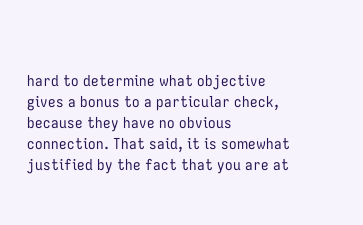hard to determine what objective gives a bonus to a particular check, because they have no obvious connection. That said, it is somewhat justified by the fact that you are at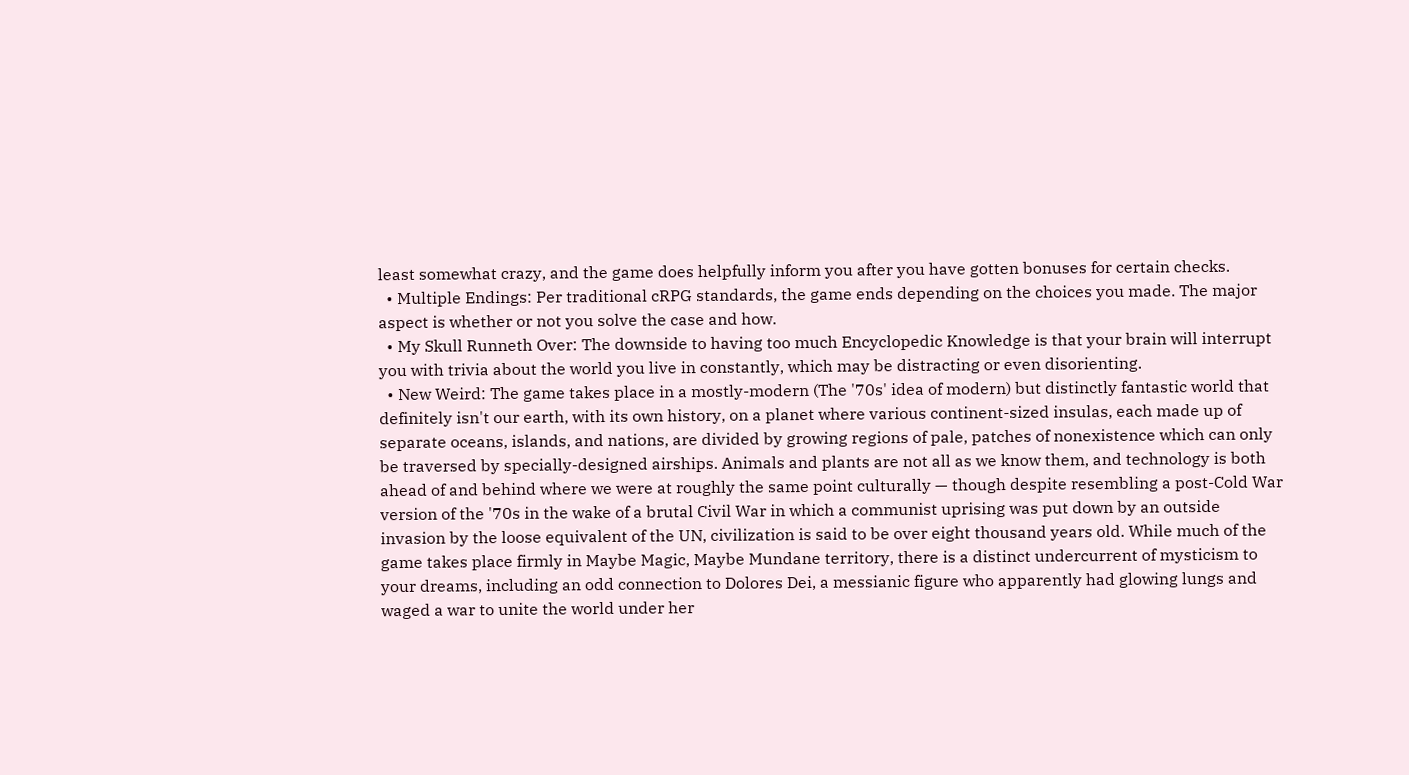least somewhat crazy, and the game does helpfully inform you after you have gotten bonuses for certain checks.
  • Multiple Endings: Per traditional cRPG standards, the game ends depending on the choices you made. The major aspect is whether or not you solve the case and how.
  • My Skull Runneth Over: The downside to having too much Encyclopedic Knowledge is that your brain will interrupt you with trivia about the world you live in constantly, which may be distracting or even disorienting.
  • New Weird: The game takes place in a mostly-modern (The '70s' idea of modern) but distinctly fantastic world that definitely isn't our earth, with its own history, on a planet where various continent-sized insulas, each made up of separate oceans, islands, and nations, are divided by growing regions of pale, patches of nonexistence which can only be traversed by specially-designed airships. Animals and plants are not all as we know them, and technology is both ahead of and behind where we were at roughly the same point culturally — though despite resembling a post-Cold War version of the '70s in the wake of a brutal Civil War in which a communist uprising was put down by an outside invasion by the loose equivalent of the UN, civilization is said to be over eight thousand years old. While much of the game takes place firmly in Maybe Magic, Maybe Mundane territory, there is a distinct undercurrent of mysticism to your dreams, including an odd connection to Dolores Dei, a messianic figure who apparently had glowing lungs and waged a war to unite the world under her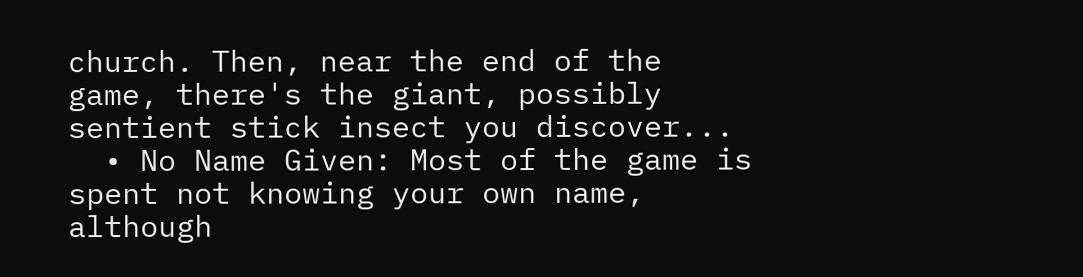church. Then, near the end of the game, there's the giant, possibly sentient stick insect you discover...
  • No Name Given: Most of the game is spent not knowing your own name, although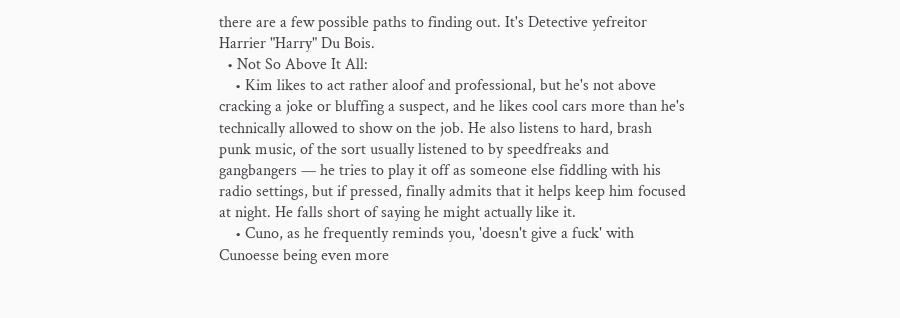there are a few possible paths to finding out. It's Detective yefreitor Harrier "Harry" Du Bois.
  • Not So Above It All:
    • Kim likes to act rather aloof and professional, but he's not above cracking a joke or bluffing a suspect, and he likes cool cars more than he's technically allowed to show on the job. He also listens to hard, brash punk music, of the sort usually listened to by speedfreaks and gangbangers — he tries to play it off as someone else fiddling with his radio settings, but if pressed, finally admits that it helps keep him focused at night. He falls short of saying he might actually like it.
    • Cuno, as he frequently reminds you, 'doesn't give a fuck' with Cunoesse being even more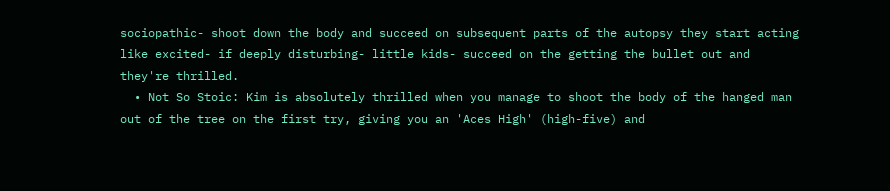sociopathic- shoot down the body and succeed on subsequent parts of the autopsy they start acting like excited- if deeply disturbing- little kids- succeed on the getting the bullet out and they're thrilled.
  • Not So Stoic: Kim is absolutely thrilled when you manage to shoot the body of the hanged man out of the tree on the first try, giving you an 'Aces High' (high-five) and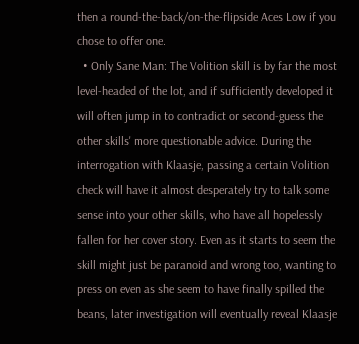then a round-the-back/on-the-flipside Aces Low if you chose to offer one.
  • Only Sane Man: The Volition skill is by far the most level-headed of the lot, and if sufficiently developed it will often jump in to contradict or second-guess the other skills' more questionable advice. During the interrogation with Klaasje, passing a certain Volition check will have it almost desperately try to talk some sense into your other skills, who have all hopelessly fallen for her cover story. Even as it starts to seem the skill might just be paranoid and wrong too, wanting to press on even as she seem to have finally spilled the beans, later investigation will eventually reveal Klaasje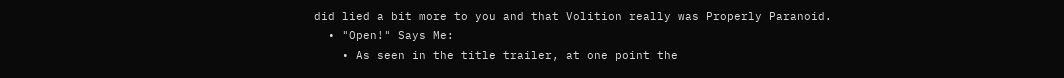did lied a bit more to you and that Volition really was Properly Paranoid.
  • "Open!" Says Me:
    • As seen in the title trailer, at one point the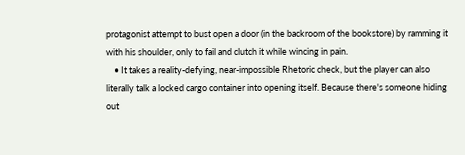protagonist attempt to bust open a door (in the backroom of the bookstore) by ramming it with his shoulder, only to fail and clutch it while wincing in pain.
    • It takes a reality-defying, near-impossible Rhetoric check, but the player can also literally talk a locked cargo container into opening itself. Because there's someone hiding out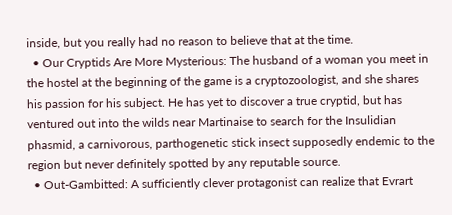inside, but you really had no reason to believe that at the time.
  • Our Cryptids Are More Mysterious: The husband of a woman you meet in the hostel at the beginning of the game is a cryptozoologist, and she shares his passion for his subject. He has yet to discover a true cryptid, but has ventured out into the wilds near Martinaise to search for the Insulidian phasmid, a carnivorous, parthogenetic stick insect supposedly endemic to the region but never definitely spotted by any reputable source.
  • Out-Gambitted: A sufficiently clever protagonist can realize that Evrart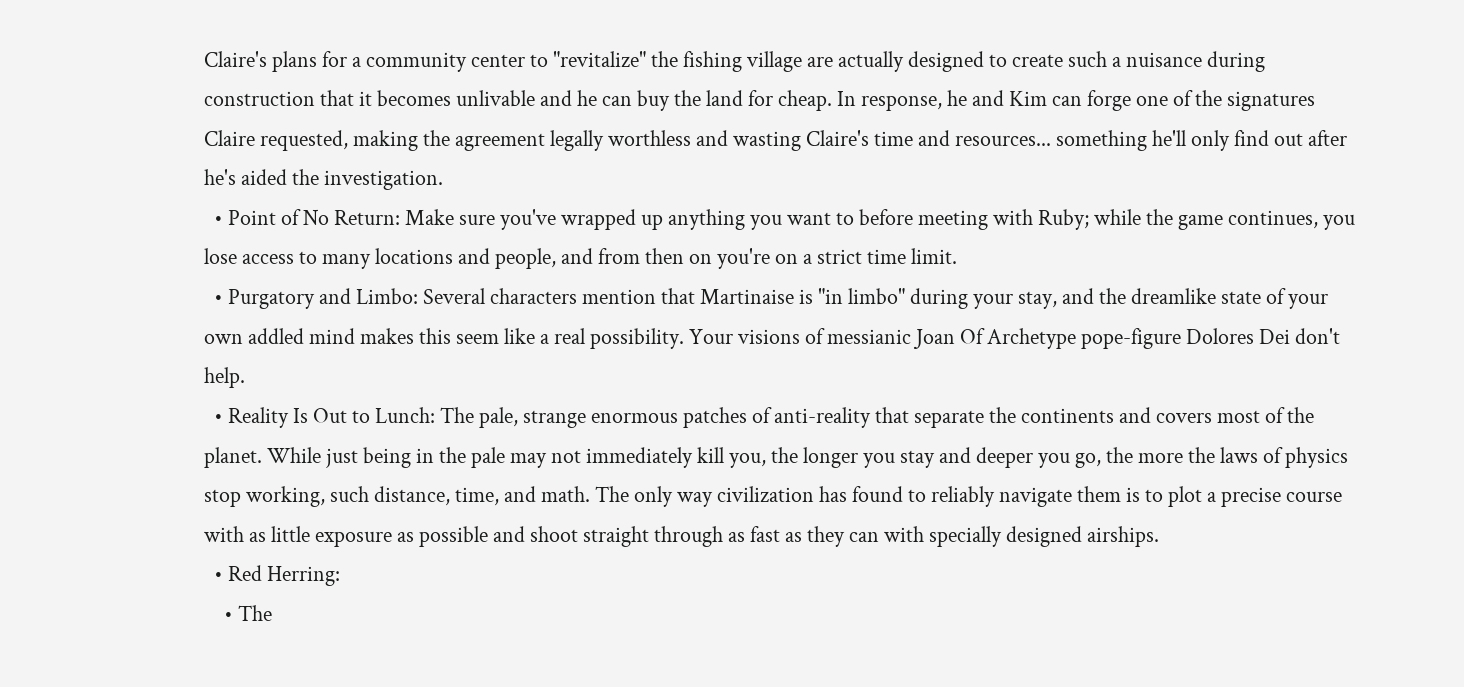Claire's plans for a community center to "revitalize" the fishing village are actually designed to create such a nuisance during construction that it becomes unlivable and he can buy the land for cheap. In response, he and Kim can forge one of the signatures Claire requested, making the agreement legally worthless and wasting Claire's time and resources... something he'll only find out after he's aided the investigation.
  • Point of No Return: Make sure you've wrapped up anything you want to before meeting with Ruby; while the game continues, you lose access to many locations and people, and from then on you're on a strict time limit.
  • Purgatory and Limbo: Several characters mention that Martinaise is "in limbo" during your stay, and the dreamlike state of your own addled mind makes this seem like a real possibility. Your visions of messianic Joan Of Archetype pope-figure Dolores Dei don't help.
  • Reality Is Out to Lunch: The pale, strange enormous patches of anti-reality that separate the continents and covers most of the planet. While just being in the pale may not immediately kill you, the longer you stay and deeper you go, the more the laws of physics stop working, such distance, time, and math. The only way civilization has found to reliably navigate them is to plot a precise course with as little exposure as possible and shoot straight through as fast as they can with specially designed airships.
  • Red Herring:
    • The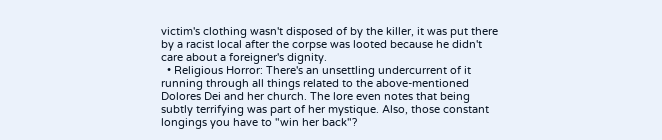victim's clothing wasn't disposed of by the killer, it was put there by a racist local after the corpse was looted because he didn't care about a foreigner's dignity.
  • Religious Horror: There's an unsettling undercurrent of it running through all things related to the above-mentioned Dolores Dei and her church. The lore even notes that being subtly terrifying was part of her mystique. Also, those constant longings you have to "win her back"?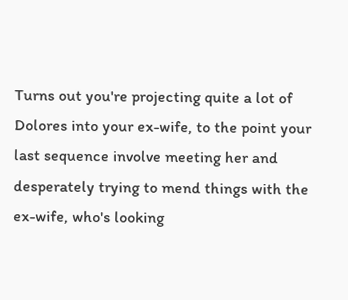Turns out you're projecting quite a lot of Dolores into your ex-wife, to the point your last sequence involve meeting her and desperately trying to mend things with the ex-wife, who's looking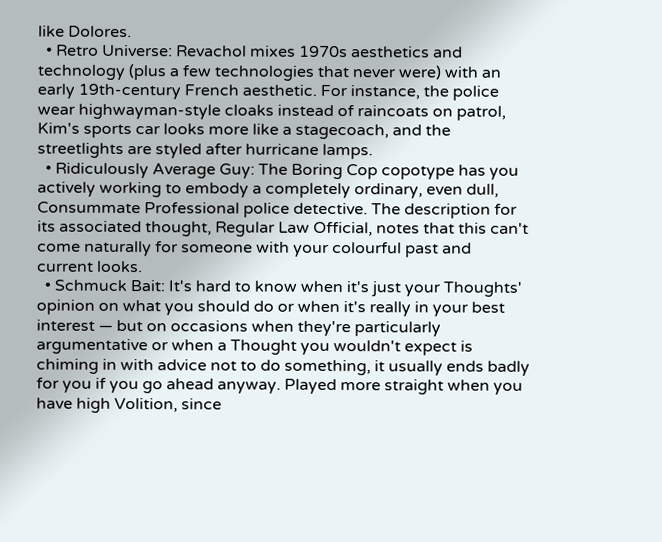like Dolores.
  • Retro Universe: Revachol mixes 1970s aesthetics and technology (plus a few technologies that never were) with an early 19th-century French aesthetic. For instance, the police wear highwayman-style cloaks instead of raincoats on patrol, Kim's sports car looks more like a stagecoach, and the streetlights are styled after hurricane lamps.
  • Ridiculously Average Guy: The Boring Cop copotype has you actively working to embody a completely ordinary, even dull, Consummate Professional police detective. The description for its associated thought, Regular Law Official, notes that this can't come naturally for someone with your colourful past and current looks.
  • Schmuck Bait: It's hard to know when it's just your Thoughts' opinion on what you should do or when it's really in your best interest — but on occasions when they're particularly argumentative or when a Thought you wouldn't expect is chiming in with advice not to do something, it usually ends badly for you if you go ahead anyway. Played more straight when you have high Volition, since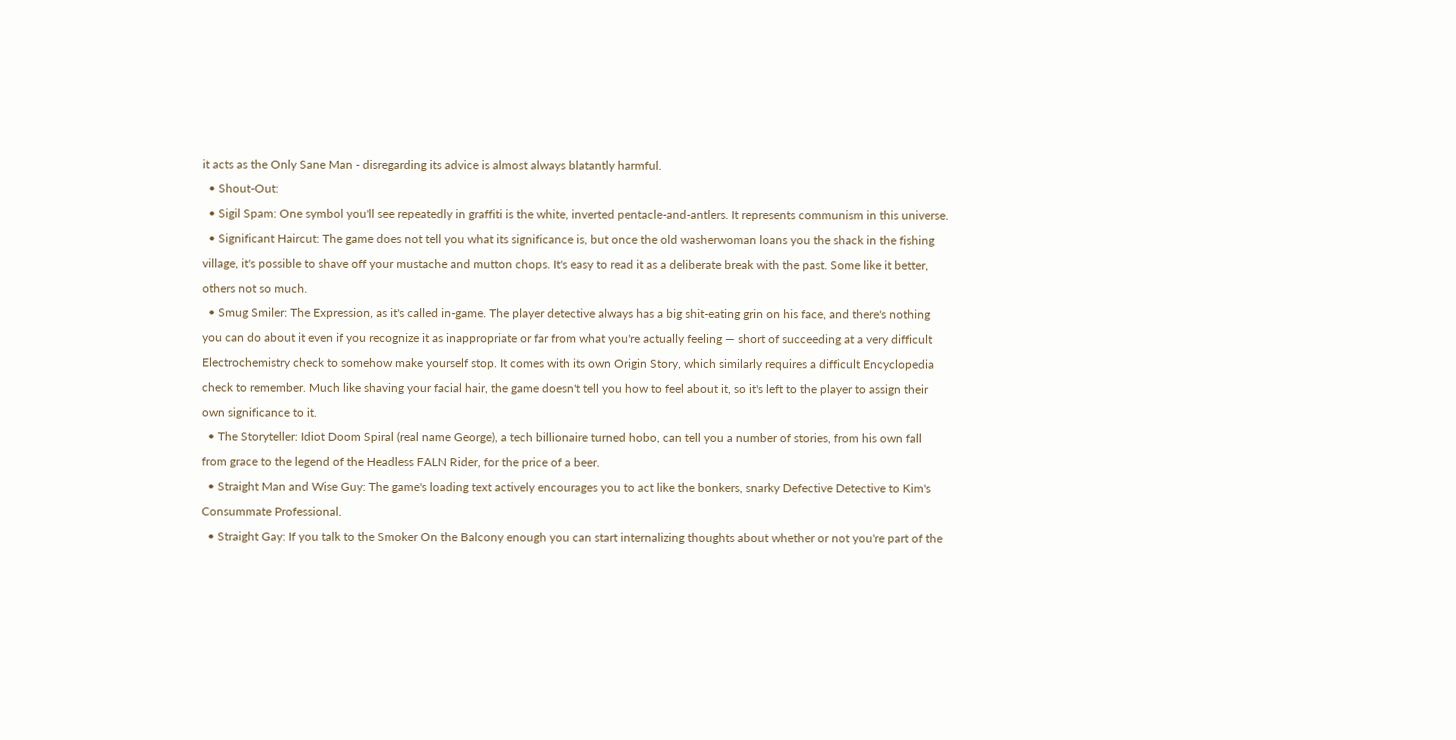it acts as the Only Sane Man - disregarding its advice is almost always blatantly harmful.
  • Shout-Out:
  • Sigil Spam: One symbol you'll see repeatedly in graffiti is the white, inverted pentacle-and-antlers. It represents communism in this universe.
  • Significant Haircut: The game does not tell you what its significance is, but once the old washerwoman loans you the shack in the fishing village, it's possible to shave off your mustache and mutton chops. It's easy to read it as a deliberate break with the past. Some like it better, others not so much.
  • Smug Smiler: The Expression, as it's called in-game. The player detective always has a big shit-eating grin on his face, and there's nothing you can do about it even if you recognize it as inappropriate or far from what you're actually feeling — short of succeeding at a very difficult Electrochemistry check to somehow make yourself stop. It comes with its own Origin Story, which similarly requires a difficult Encyclopedia check to remember. Much like shaving your facial hair, the game doesn't tell you how to feel about it, so it's left to the player to assign their own significance to it.
  • The Storyteller: Idiot Doom Spiral (real name George), a tech billionaire turned hobo, can tell you a number of stories, from his own fall from grace to the legend of the Headless FALN Rider, for the price of a beer.
  • Straight Man and Wise Guy: The game's loading text actively encourages you to act like the bonkers, snarky Defective Detective to Kim's Consummate Professional.
  • Straight Gay: If you talk to the Smoker On the Balcony enough you can start internalizing thoughts about whether or not you're part of the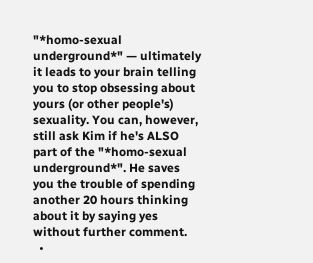"*homo-sexual underground*" — ultimately it leads to your brain telling you to stop obsessing about yours (or other people's) sexuality. You can, however, still ask Kim if he's ALSO part of the "*homo-sexual underground*". He saves you the trouble of spending another 20 hours thinking about it by saying yes without further comment.
  •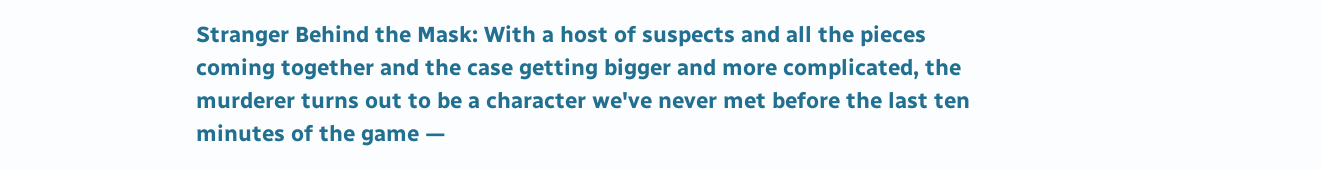Stranger Behind the Mask: With a host of suspects and all the pieces coming together and the case getting bigger and more complicated, the murderer turns out to be a character we've never met before the last ten minutes of the game —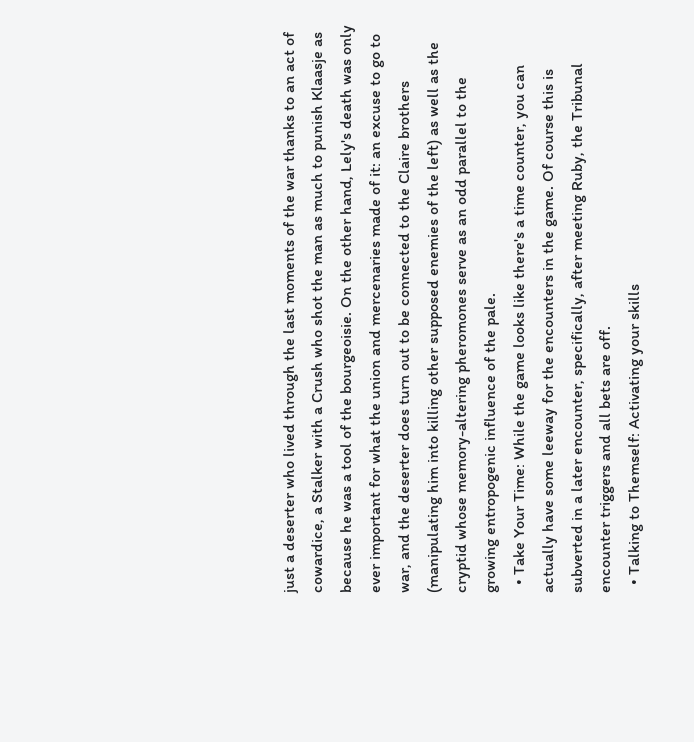just a deserter who lived through the last moments of the war thanks to an act of cowardice, a Stalker with a Crush who shot the man as much to punish Klaasje as because he was a tool of the bourgeoisie. On the other hand, Lely's death was only ever important for what the union and mercenaries made of it: an excuse to go to war, and the deserter does turn out to be connected to the Claire brothers (manipulating him into killing other supposed enemies of the left) as well as the cryptid whose memory-altering pheromones serve as an odd parallel to the growing entropogenic influence of the pale.
  • Take Your Time: While the game looks like there's a time counter, you can actually have some leeway for the encounters in the game. Of course this is subverted in a later encounter, specifically, after meeting Ruby, the Tribunal encounter triggers and all bets are off.
  • Talking to Themself: Activating your skills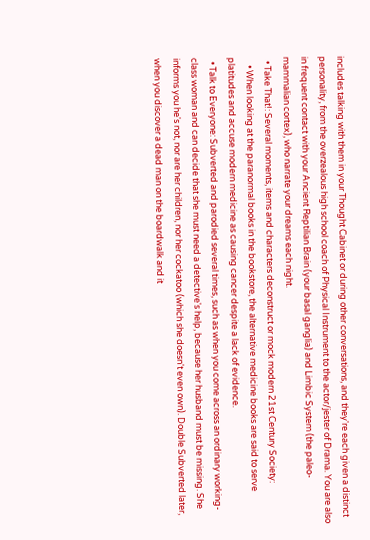includes talking with them in your Thought Cabinet or during other conversations, and they're each given a distinct personality, from the overzealous high school coach of Physical Instrument to the actor/jester of Drama. You are also in frequent contact with your Ancient Reptilian Brain (your basal ganglia) and Limbic System (the paleo-mammalian cortex), who narrate your dreams each night.
  • Take That!: Several moments, items and characters deconstruct or mock modern 21st Century Society:
    • When looking at the paranormal books in the bookstore, the alternative medicine books are said to serve platitudes and accuse modern medicine as causing cancer despite a lack of evidence.
  • Talk to Everyone: Subverted and parodied several times, such as when you come across an ordinary working-class woman and can decide that she must need a detective's help, because her husband must be missing. She informs you he's not, nor are her children, nor her cockatoo (which she doesn't even own). Double Subverted later, when you discover a dead man on the boardwalk and it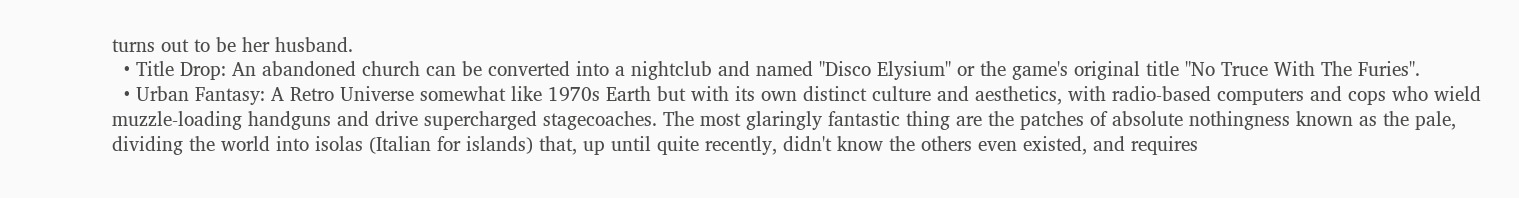turns out to be her husband.
  • Title Drop: An abandoned church can be converted into a nightclub and named "Disco Elysium" or the game's original title "No Truce With The Furies".
  • Urban Fantasy: A Retro Universe somewhat like 1970s Earth but with its own distinct culture and aesthetics, with radio-based computers and cops who wield muzzle-loading handguns and drive supercharged stagecoaches. The most glaringly fantastic thing are the patches of absolute nothingness known as the pale, dividing the world into isolas (Italian for islands) that, up until quite recently, didn't know the others even existed, and requires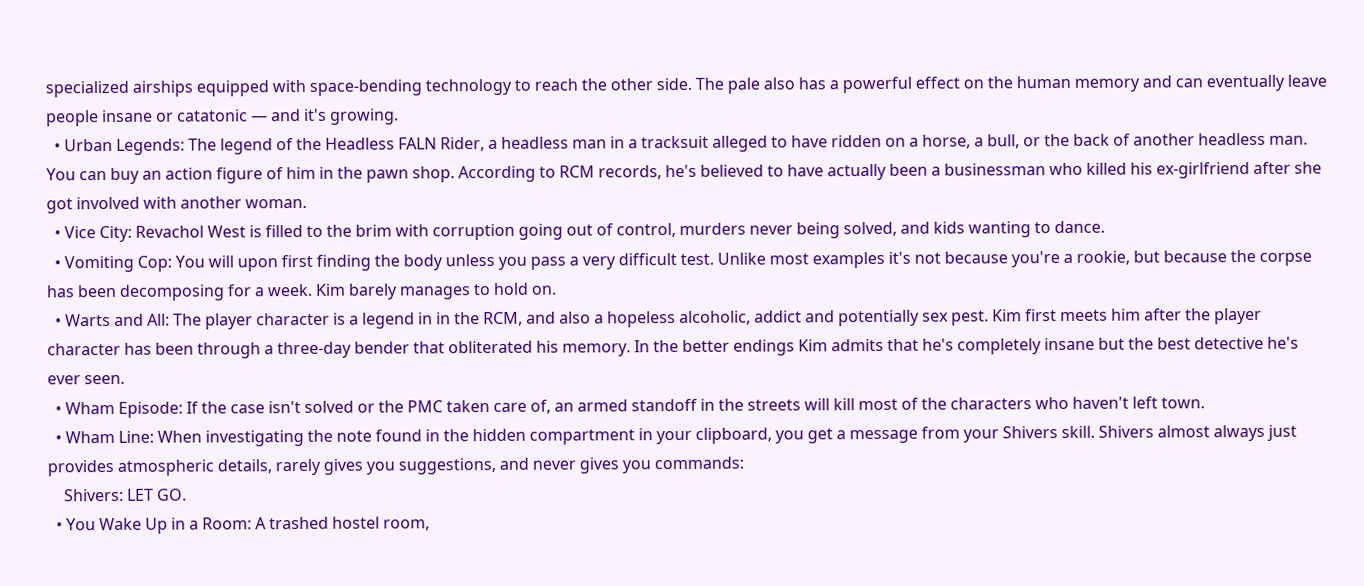specialized airships equipped with space-bending technology to reach the other side. The pale also has a powerful effect on the human memory and can eventually leave people insane or catatonic — and it's growing.
  • Urban Legends: The legend of the Headless FALN Rider, a headless man in a tracksuit alleged to have ridden on a horse, a bull, or the back of another headless man. You can buy an action figure of him in the pawn shop. According to RCM records, he's believed to have actually been a businessman who killed his ex-girlfriend after she got involved with another woman.
  • Vice City: Revachol West is filled to the brim with corruption going out of control, murders never being solved, and kids wanting to dance.
  • Vomiting Cop: You will upon first finding the body unless you pass a very difficult test. Unlike most examples it's not because you're a rookie, but because the corpse has been decomposing for a week. Kim barely manages to hold on.
  • Warts and All: The player character is a legend in in the RCM, and also a hopeless alcoholic, addict and potentially sex pest. Kim first meets him after the player character has been through a three-day bender that obliterated his memory. In the better endings Kim admits that he's completely insane but the best detective he's ever seen.
  • Wham Episode: If the case isn't solved or the PMC taken care of, an armed standoff in the streets will kill most of the characters who haven't left town.
  • Wham Line: When investigating the note found in the hidden compartment in your clipboard, you get a message from your Shivers skill. Shivers almost always just provides atmospheric details, rarely gives you suggestions, and never gives you commands:
    Shivers: LET GO.
  • You Wake Up in a Room: A trashed hostel room,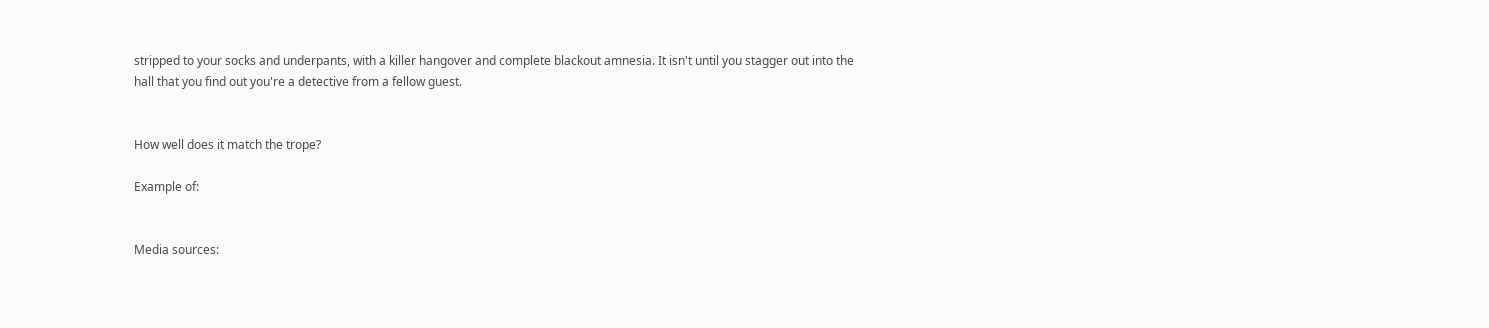stripped to your socks and underpants, with a killer hangover and complete blackout amnesia. It isn't until you stagger out into the hall that you find out you're a detective from a fellow guest.


How well does it match the trope?

Example of:


Media sources: